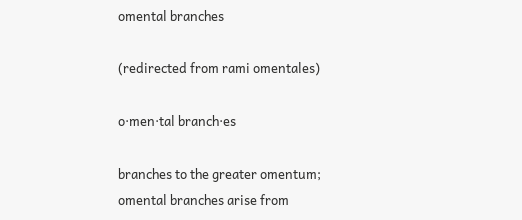omental branches

(redirected from rami omentales)

o·men·tal branch·es

branches to the greater omentum; omental branches arise from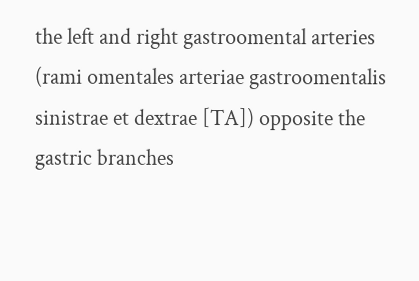the left and right gastroomental arteries (rami omentales arteriae gastroomentalis sinistrae et dextrae [TA]) opposite the gastric branches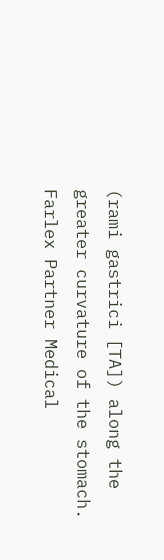(rami gastrici [TA]) along the greater curvature of the stomach.
Farlex Partner Medical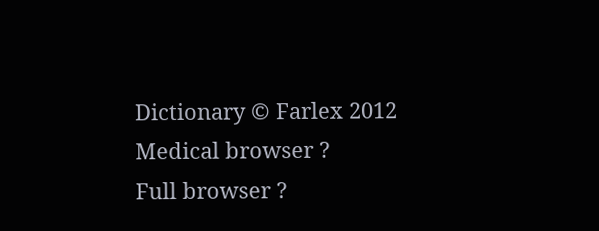Dictionary © Farlex 2012
Medical browser ?
Full browser ?